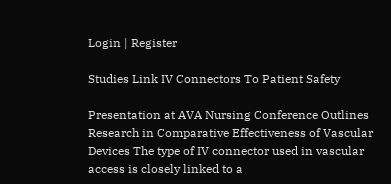Login | Register

Studies Link IV Connectors To Patient Safety

Presentation at AVA Nursing Conference Outlines Research in Comparative Effectiveness of Vascular Devices The type of IV connector used in vascular access is closely linked to a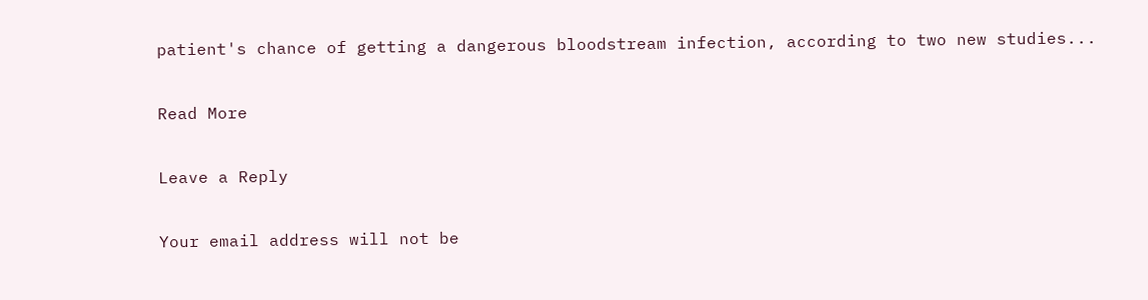patient's chance of getting a dangerous bloodstream infection, according to two new studies...

Read More

Leave a Reply

Your email address will not be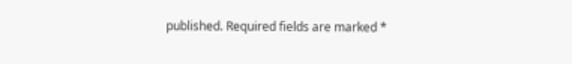published. Required fields are marked *